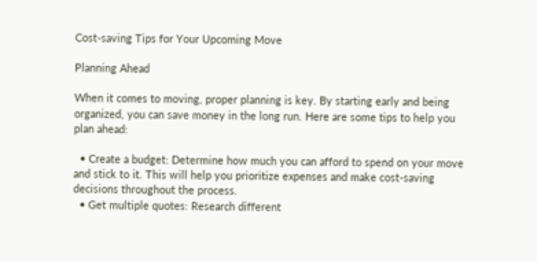Cost-saving Tips for Your Upcoming Move

Planning Ahead

When it comes to moving, proper planning is key. By starting early and being organized, you can save money in the long run. Here are some tips to help you plan ahead:

  • Create a budget: Determine how much you can afford to spend on your move and stick to it. This will help you prioritize expenses and make cost-saving decisions throughout the process.
  • Get multiple quotes: Research different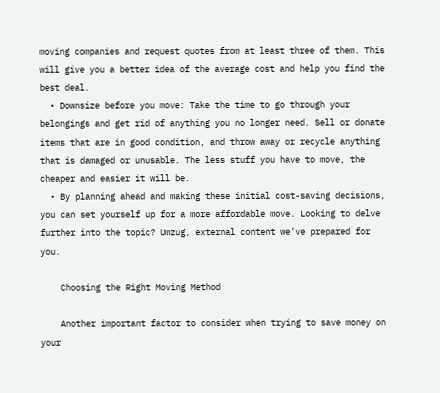moving companies and request quotes from at least three of them. This will give you a better idea of the average cost and help you find the best deal.
  • Downsize before you move: Take the time to go through your belongings and get rid of anything you no longer need. Sell or donate items that are in good condition, and throw away or recycle anything that is damaged or unusable. The less stuff you have to move, the cheaper and easier it will be.
  • By planning ahead and making these initial cost-saving decisions, you can set yourself up for a more affordable move. Looking to delve further into the topic? Umzug, external content we’ve prepared for you.

    Choosing the Right Moving Method

    Another important factor to consider when trying to save money on your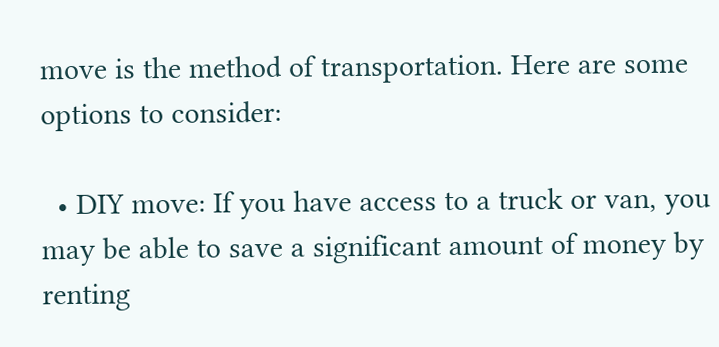move is the method of transportation. Here are some options to consider:

  • DIY move: If you have access to a truck or van, you may be able to save a significant amount of money by renting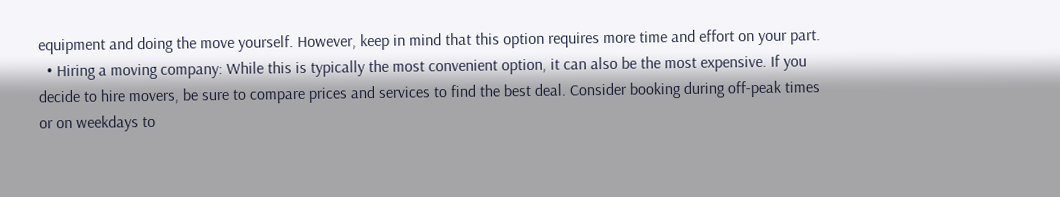equipment and doing the move yourself. However, keep in mind that this option requires more time and effort on your part.
  • Hiring a moving company: While this is typically the most convenient option, it can also be the most expensive. If you decide to hire movers, be sure to compare prices and services to find the best deal. Consider booking during off-peak times or on weekdays to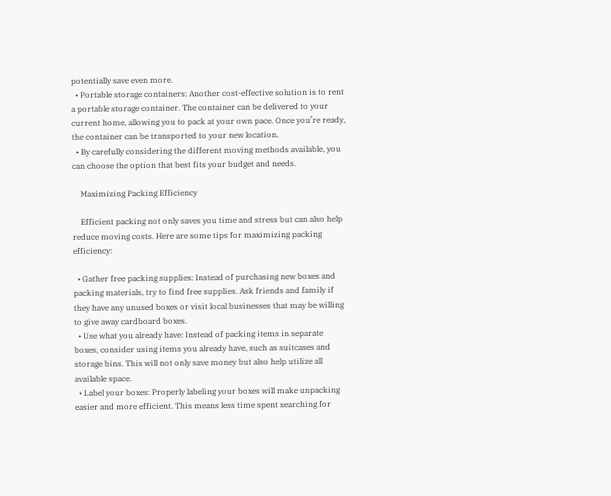potentially save even more.
  • Portable storage containers: Another cost-effective solution is to rent a portable storage container. The container can be delivered to your current home, allowing you to pack at your own pace. Once you’re ready, the container can be transported to your new location.
  • By carefully considering the different moving methods available, you can choose the option that best fits your budget and needs.

    Maximizing Packing Efficiency

    Efficient packing not only saves you time and stress but can also help reduce moving costs. Here are some tips for maximizing packing efficiency:

  • Gather free packing supplies: Instead of purchasing new boxes and packing materials, try to find free supplies. Ask friends and family if they have any unused boxes or visit local businesses that may be willing to give away cardboard boxes.
  • Use what you already have: Instead of packing items in separate boxes, consider using items you already have, such as suitcases and storage bins. This will not only save money but also help utilize all available space.
  • Label your boxes: Properly labeling your boxes will make unpacking easier and more efficient. This means less time spent searching for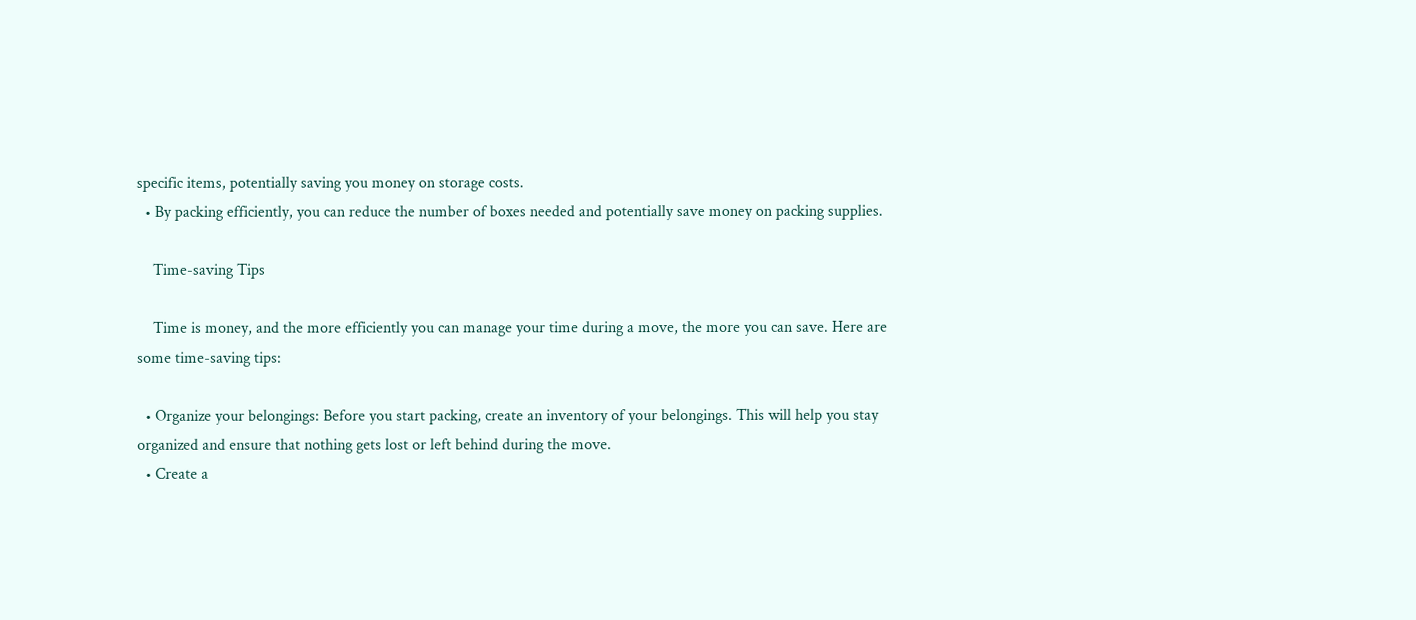specific items, potentially saving you money on storage costs.
  • By packing efficiently, you can reduce the number of boxes needed and potentially save money on packing supplies.

    Time-saving Tips

    Time is money, and the more efficiently you can manage your time during a move, the more you can save. Here are some time-saving tips:

  • Organize your belongings: Before you start packing, create an inventory of your belongings. This will help you stay organized and ensure that nothing gets lost or left behind during the move.
  • Create a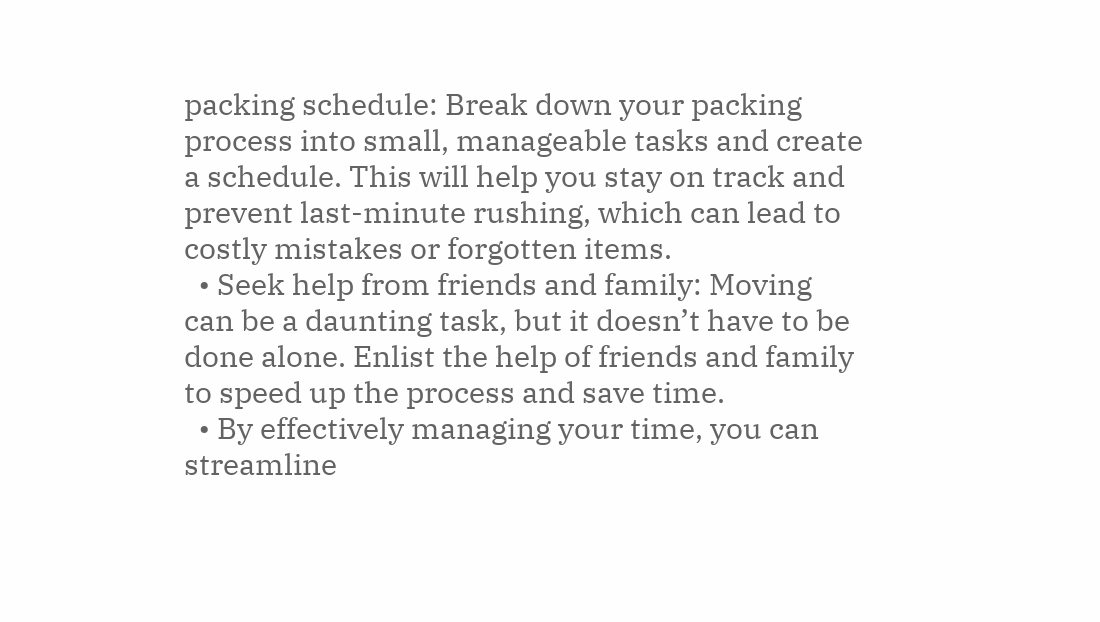packing schedule: Break down your packing process into small, manageable tasks and create a schedule. This will help you stay on track and prevent last-minute rushing, which can lead to costly mistakes or forgotten items.
  • Seek help from friends and family: Moving can be a daunting task, but it doesn’t have to be done alone. Enlist the help of friends and family to speed up the process and save time.
  • By effectively managing your time, you can streamline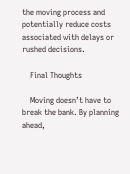the moving process and potentially reduce costs associated with delays or rushed decisions.

    Final Thoughts

    Moving doesn’t have to break the bank. By planning ahead,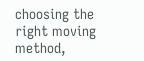choosing the right moving method,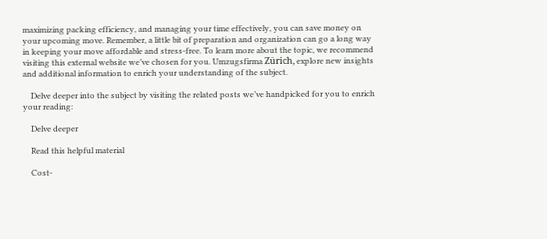maximizing packing efficiency, and managing your time effectively, you can save money on your upcoming move. Remember, a little bit of preparation and organization can go a long way in keeping your move affordable and stress-free. To learn more about the topic, we recommend visiting this external website we’ve chosen for you. Umzugsfirma Zürich, explore new insights and additional information to enrich your understanding of the subject.

    Delve deeper into the subject by visiting the related posts we’ve handpicked for you to enrich your reading:

    Delve deeper

    Read this helpful material

    Cost-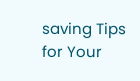saving Tips for Your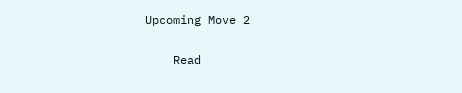Upcoming Move 2

    Read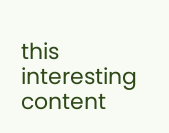this interesting content